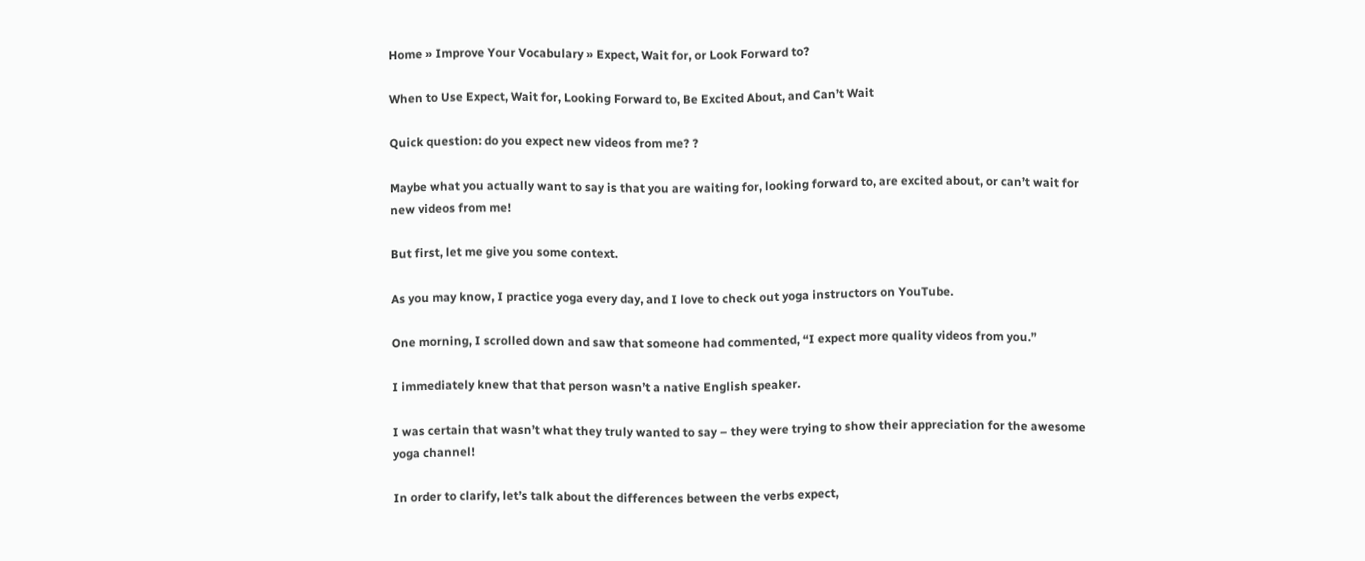Home » Improve Your Vocabulary » Expect, Wait for, or Look Forward to?

When to Use Expect, Wait for, Looking Forward to, Be Excited About, and Can’t Wait

Quick question: do you expect new videos from me? ?

Maybe what you actually want to say is that you are waiting for, looking forward to, are excited about, or can’t wait for new videos from me!

But first, let me give you some context.

As you may know, I practice yoga every day, and I love to check out yoga instructors on YouTube.

One morning, I scrolled down and saw that someone had commented, “I expect more quality videos from you.”

I immediately knew that that person wasn’t a native English speaker.

I was certain that wasn’t what they truly wanted to say – they were trying to show their appreciation for the awesome yoga channel!

In order to clarify, let’s talk about the differences between the verbs expect,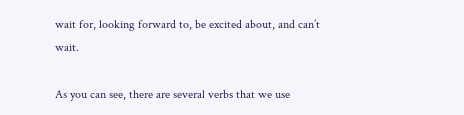wait for, looking forward to, be excited about, and can’t wait.

As you can see, there are several verbs that we use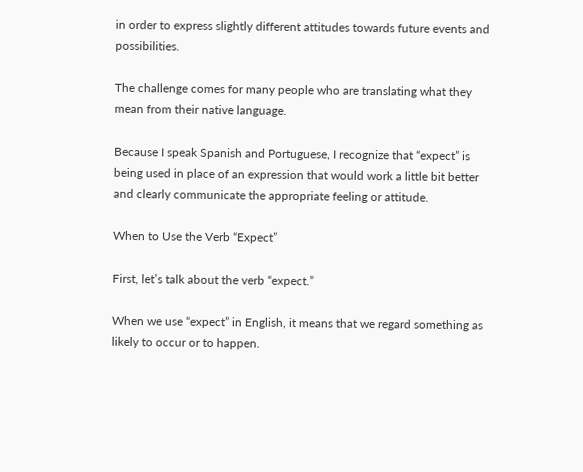in order to express slightly different attitudes towards future events and possibilities.

The challenge comes for many people who are translating what they mean from their native language.

Because I speak Spanish and Portuguese, I recognize that “expect” is being used in place of an expression that would work a little bit better and clearly communicate the appropriate feeling or attitude.

When to Use the Verb “Expect”

First, let’s talk about the verb “expect.”

When we use “expect” in English, it means that we regard something as likely to occur or to happen.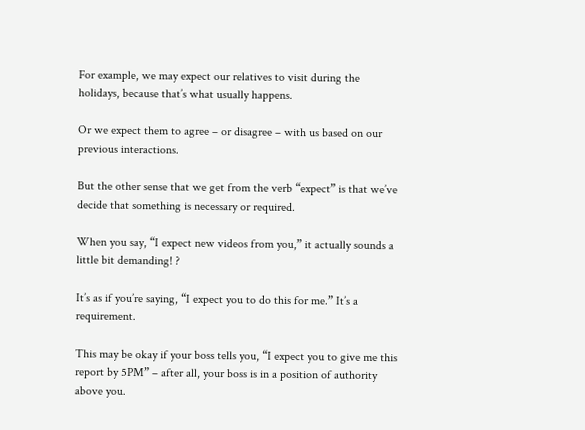For example, we may expect our relatives to visit during the holidays, because that’s what usually happens.

Or we expect them to agree – or disagree – with us based on our previous interactions.

But the other sense that we get from the verb “expect” is that we’ve decide that something is necessary or required.

When you say, “I expect new videos from you,” it actually sounds a little bit demanding! ?

It’s as if you’re saying, “I expect you to do this for me.” It’s a requirement.

This may be okay if your boss tells you, “I expect you to give me this report by 5PM” – after all, your boss is in a position of authority above you.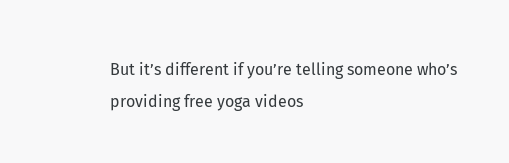But it’s different if you’re telling someone who’s providing free yoga videos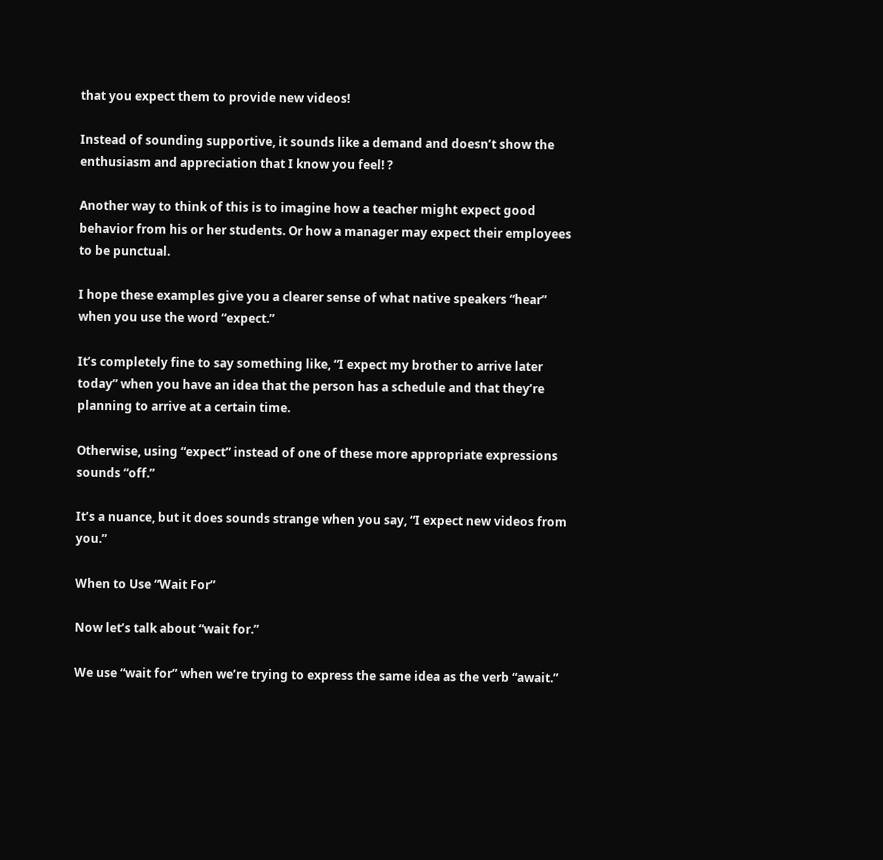that you expect them to provide new videos!

Instead of sounding supportive, it sounds like a demand and doesn’t show the enthusiasm and appreciation that I know you feel! ?

Another way to think of this is to imagine how a teacher might expect good behavior from his or her students. Or how a manager may expect their employees to be punctual.

I hope these examples give you a clearer sense of what native speakers “hear” when you use the word “expect.”

It’s completely fine to say something like, “I expect my brother to arrive later today” when you have an idea that the person has a schedule and that they’re planning to arrive at a certain time.

Otherwise, using “expect” instead of one of these more appropriate expressions sounds “off.”

It’s a nuance, but it does sounds strange when you say, “I expect new videos from you.”

When to Use “Wait For”

Now let’s talk about “wait for.”

We use “wait for” when we’re trying to express the same idea as the verb “await.”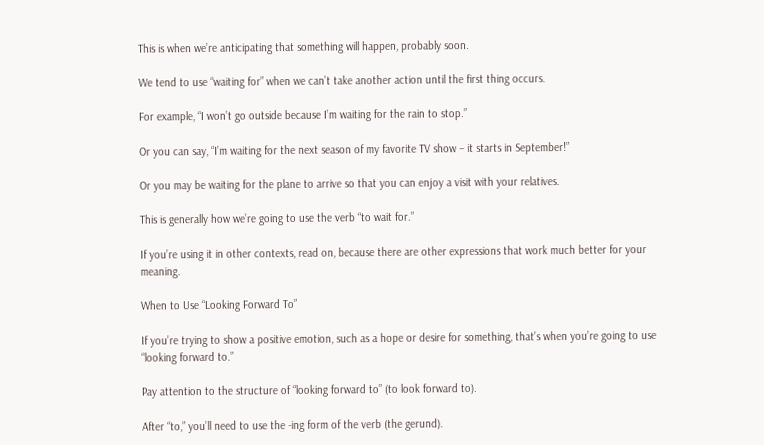This is when we’re anticipating that something will happen, probably soon.

We tend to use “waiting for” when we can’t take another action until the first thing occurs.

For example, “I won’t go outside because I’m waiting for the rain to stop.”

Or you can say, “I’m waiting for the next season of my favorite TV show – it starts in September!”

Or you may be waiting for the plane to arrive so that you can enjoy a visit with your relatives.

This is generally how we’re going to use the verb “to wait for.”

If you’re using it in other contexts, read on, because there are other expressions that work much better for your meaning.

When to Use “Looking Forward To”

If you’re trying to show a positive emotion, such as a hope or desire for something, that’s when you’re going to use “looking forward to.”

Pay attention to the structure of “looking forward to” (to look forward to).

After “to,” you’ll need to use the -ing form of the verb (the gerund).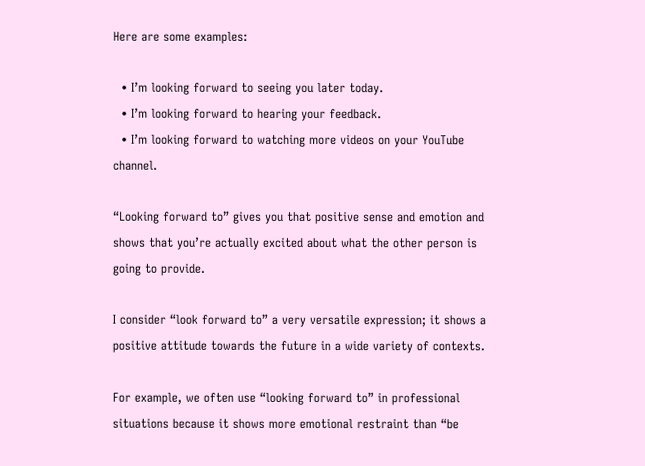Here are some examples:

  • I’m looking forward to seeing you later today.
  • I’m looking forward to hearing your feedback.
  • I’m looking forward to watching more videos on your YouTube channel.

“Looking forward to” gives you that positive sense and emotion and shows that you’re actually excited about what the other person is going to provide.

I consider “look forward to” a very versatile expression; it shows a positive attitude towards the future in a wide variety of contexts.

For example, we often use “looking forward to” in professional situations because it shows more emotional restraint than “be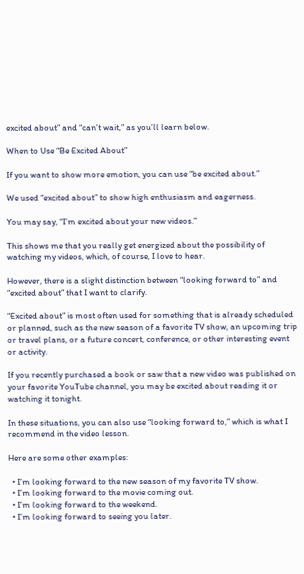excited about” and “can’t wait,” as you’ll learn below.

When to Use “Be Excited About”

If you want to show more emotion, you can use “be excited about.”

We used “excited about” to show high enthusiasm and eagerness.

You may say, “I’m excited about your new videos.”

This shows me that you really get energized about the possibility of watching my videos, which, of course, I love to hear.

However, there is a slight distinction between “looking forward to” and “excited about” that I want to clarify.

“Excited about” is most often used for something that is already scheduled or planned, such as the new season of a favorite TV show, an upcoming trip or travel plans, or a future concert, conference, or other interesting event or activity.

If you recently purchased a book or saw that a new video was published on your favorite YouTube channel, you may be excited about reading it or watching it tonight.

In these situations, you can also use “looking forward to,” which is what I recommend in the video lesson.

Here are some other examples:

  • I’m looking forward to the new season of my favorite TV show.
  • I’m looking forward to the movie coming out.
  • I’m looking forward to the weekend.
  • I’m looking forward to seeing you later.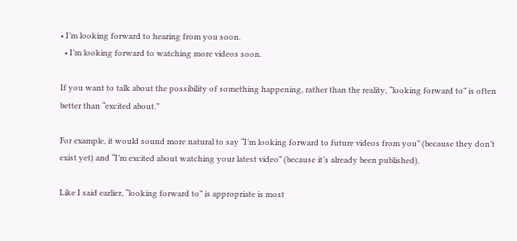• I’m looking forward to hearing from you soon.
  • I’m looking forward to watching more videos soon.

If you want to talk about the possibility of something happening, rather than the reality, “looking forward to” is often better than “excited about.”

For example, it would sound more natural to say “I’m looking forward to future videos from you” (because they don’t exist yet) and “I’m excited about watching your latest video” (because it’s already been published).

Like I said earlier, “looking forward to” is appropriate is most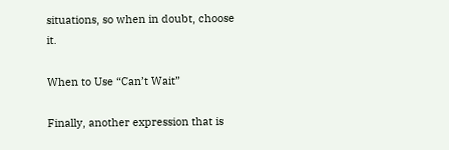situations, so when in doubt, choose it.

When to Use “Can’t Wait”

Finally, another expression that is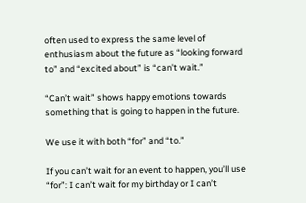often used to express the same level of enthusiasm about the future as “looking forward to” and “excited about” is “can’t wait.”

“Can’t wait” shows happy emotions towards something that is going to happen in the future.

We use it with both “for” and “to.”

If you can’t wait for an event to happen, you’ll use “for”: I can’t wait for my birthday or I can’t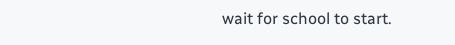wait for school to start.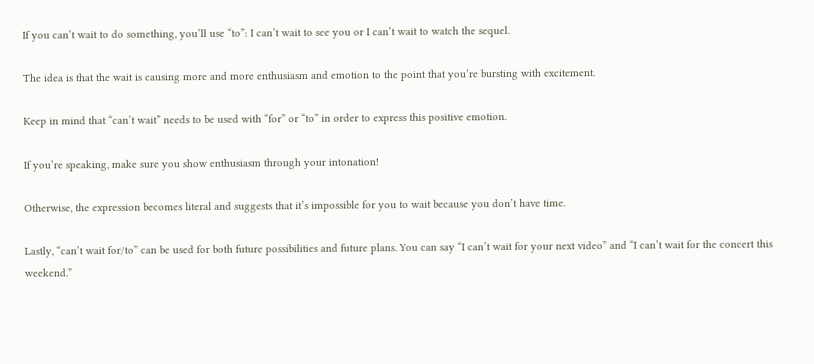If you can’t wait to do something, you’ll use “to”: I can’t wait to see you or I can’t wait to watch the sequel.

The idea is that the wait is causing more and more enthusiasm and emotion to the point that you’re bursting with excitement.

Keep in mind that “can’t wait” needs to be used with “for” or “to” in order to express this positive emotion.

If you’re speaking, make sure you show enthusiasm through your intonation!

Otherwise, the expression becomes literal and suggests that it’s impossible for you to wait because you don’t have time.

Lastly, “can’t wait for/to” can be used for both future possibilities and future plans. You can say “I can’t wait for your next video” and “I can’t wait for the concert this weekend.”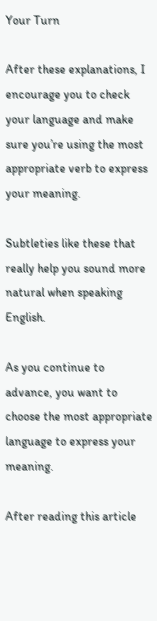Your Turn

After these explanations, I encourage you to check your language and make sure you’re using the most appropriate verb to express your meaning.

Subtleties like these that really help you sound more natural when speaking English.

As you continue to advance, you want to choose the most appropriate language to express your meaning.

After reading this article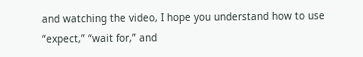and watching the video, I hope you understand how to use “expect,” “wait for,” and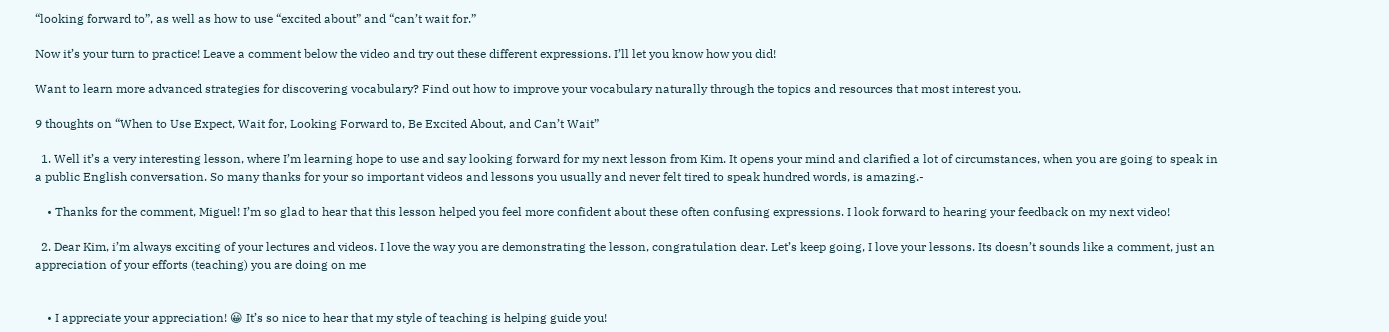“looking forward to”, as well as how to use “excited about” and “can’t wait for.”

Now it’s your turn to practice! Leave a comment below the video and try out these different expressions. I’ll let you know how you did!

Want to learn more advanced strategies for discovering vocabulary? Find out how to improve your vocabulary naturally through the topics and resources that most interest you.

9 thoughts on “When to Use Expect, Wait for, Looking Forward to, Be Excited About, and Can’t Wait”

  1. Well it’s a very interesting lesson, where I’m learning hope to use and say looking forward for my next lesson from Kim. It opens your mind and clarified a lot of circumstances, when you are going to speak in a public English conversation. So many thanks for your so important videos and lessons you usually and never felt tired to speak hundred words, is amazing.-

    • Thanks for the comment, Miguel! I’m so glad to hear that this lesson helped you feel more confident about these often confusing expressions. I look forward to hearing your feedback on my next video!

  2. Dear Kim, i’m always exciting of your lectures and videos. I love the way you are demonstrating the lesson, congratulation dear. Let’s keep going, I love your lessons. Its doesn’t sounds like a comment, just an appreciation of your efforts (teaching) you are doing on me


    • I appreciate your appreciation! 😀 It’s so nice to hear that my style of teaching is helping guide you!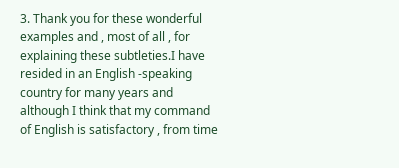3. Thank you for these wonderful examples and , most of all , for explaining these subtleties.I have resided in an English -speaking country for many years and although I think that my command of English is satisfactory , from time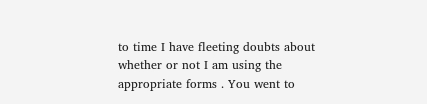to time I have fleeting doubts about whether or not I am using the appropriate forms . You went to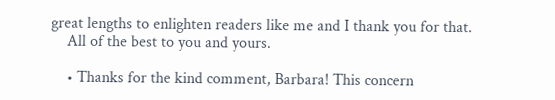great lengths to enlighten readers like me and I thank you for that.
    All of the best to you and yours.

    • Thanks for the kind comment, Barbara! This concern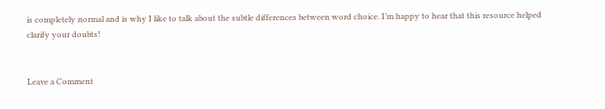is completely normal and is why I like to talk about the subtle differences between word choice. I’m happy to hear that this resource helped clarify your doubts!


Leave a Comment